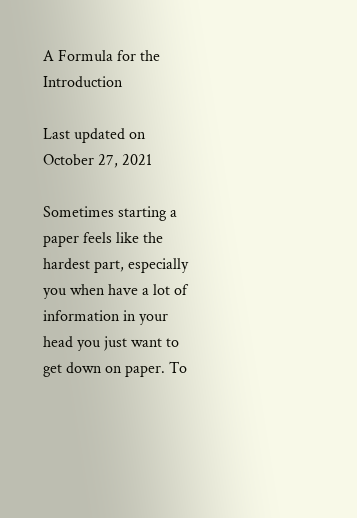A Formula for the Introduction

Last updated on October 27, 2021

Sometimes starting a paper feels like the hardest part, especially you when have a lot of information in your head you just want to get down on paper. To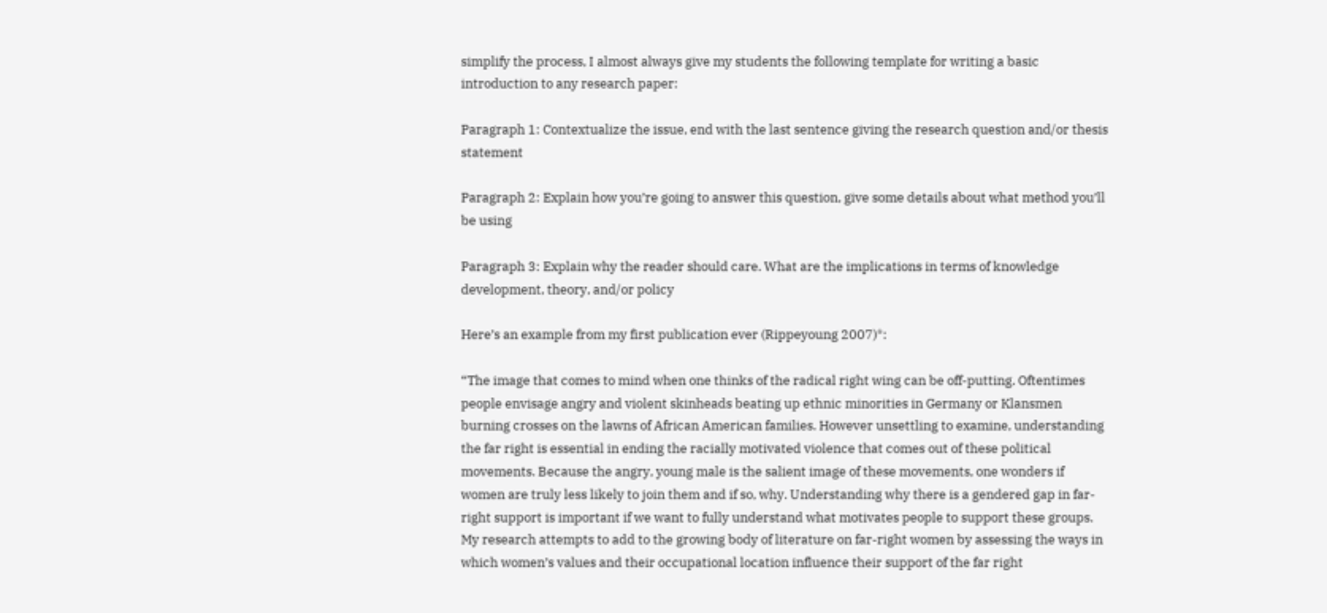simplify the process, I almost always give my students the following template for writing a basic introduction to any research paper:

Paragraph 1: Contextualize the issue, end with the last sentence giving the research question and/or thesis statement

Paragraph 2: Explain how you’re going to answer this question, give some details about what method you’ll be using

Paragraph 3: Explain why the reader should care. What are the implications in terms of knowledge development, theory, and/or policy

Here’s an example from my first publication ever (Rippeyoung 2007)*:

“The image that comes to mind when one thinks of the radical right wing can be off-putting. Oftentimes people envisage angry and violent skinheads beating up ethnic minorities in Germany or Klansmen burning crosses on the lawns of African American families. However unsettling to examine, understanding the far right is essential in ending the racially motivated violence that comes out of these political movements. Because the angry, young male is the salient image of these movements, one wonders if women are truly less likely to join them and if so, why. Understanding why there is a gendered gap in far-right support is important if we want to fully understand what motivates people to support these groups. My research attempts to add to the growing body of literature on far-right women by assessing the ways in which women’s values and their occupational location influence their support of the far right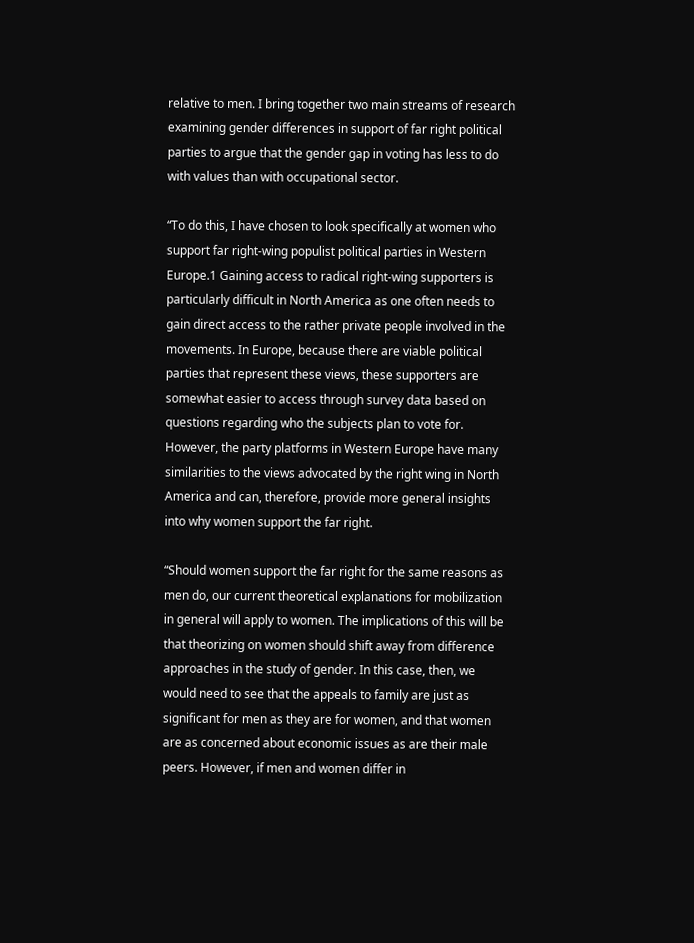relative to men. I bring together two main streams of research examining gender differences in support of far right political parties to argue that the gender gap in voting has less to do with values than with occupational sector.

“To do this, I have chosen to look specifically at women who support far right-wing populist political parties in Western Europe.1 Gaining access to radical right-wing supporters is particularly difficult in North America as one often needs to gain direct access to the rather private people involved in the movements. In Europe, because there are viable political parties that represent these views, these supporters are somewhat easier to access through survey data based on questions regarding who the subjects plan to vote for. However, the party platforms in Western Europe have many similarities to the views advocated by the right wing in North America and can, therefore, provide more general insights into why women support the far right.

“Should women support the far right for the same reasons as men do, our current theoretical explanations for mobilization in general will apply to women. The implications of this will be that theorizing on women should shift away from difference approaches in the study of gender. In this case, then, we would need to see that the appeals to family are just as significant for men as they are for women, and that women are as concerned about economic issues as are their male peers. However, if men and women differ in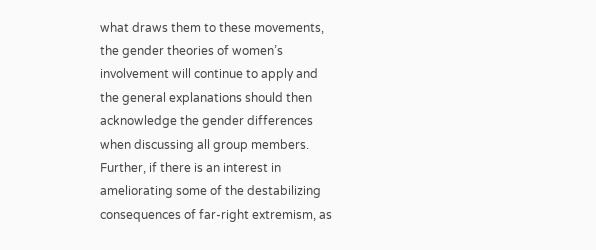what draws them to these movements, the gender theories of women’s involvement will continue to apply and the general explanations should then acknowledge the gender differences when discussing all group members. Further, if there is an interest in ameliorating some of the destabilizing consequences of far-right extremism, as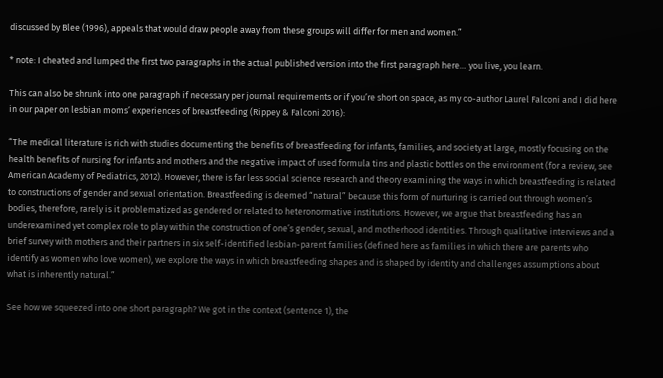discussed by Blee (1996), appeals that would draw people away from these groups will differ for men and women.”

* note: I cheated and lumped the first two paragraphs in the actual published version into the first paragraph here… you live, you learn.

This can also be shrunk into one paragraph if necessary per journal requirements or if you’re short on space, as my co-author Laurel Falconi and I did here in our paper on lesbian moms’ experiences of breastfeeding (Rippey & Falconi 2016):

“The medical literature is rich with studies documenting the benefits of breastfeeding for infants, families, and society at large, mostly focusing on the health benefits of nursing for infants and mothers and the negative impact of used formula tins and plastic bottles on the environment (for a review, see American Academy of Pediatrics, 2012). However, there is far less social science research and theory examining the ways in which breastfeeding is related to constructions of gender and sexual orientation. Breastfeeding is deemed “natural” because this form of nurturing is carried out through women’s bodies, therefore, rarely is it problematized as gendered or related to heteronormative institutions. However, we argue that breastfeeding has an underexamined yet complex role to play within the construction of one’s gender, sexual, and motherhood identities. Through qualitative interviews and a brief survey with mothers and their partners in six self-identified lesbian-parent families (defined here as families in which there are parents who identify as women who love women), we explore the ways in which breastfeeding shapes and is shaped by identity and challenges assumptions about what is inherently natural.”

See how we squeezed into one short paragraph? We got in the context (sentence 1), the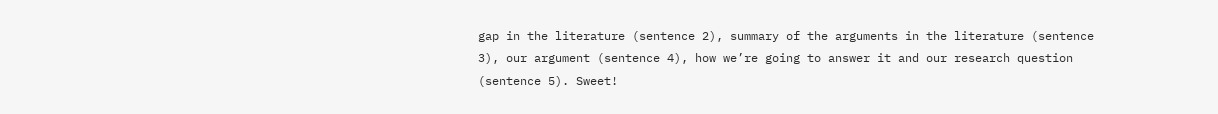gap in the literature (sentence 2), summary of the arguments in the literature (sentence 3), our argument (sentence 4), how we’re going to answer it and our research question (sentence 5). Sweet!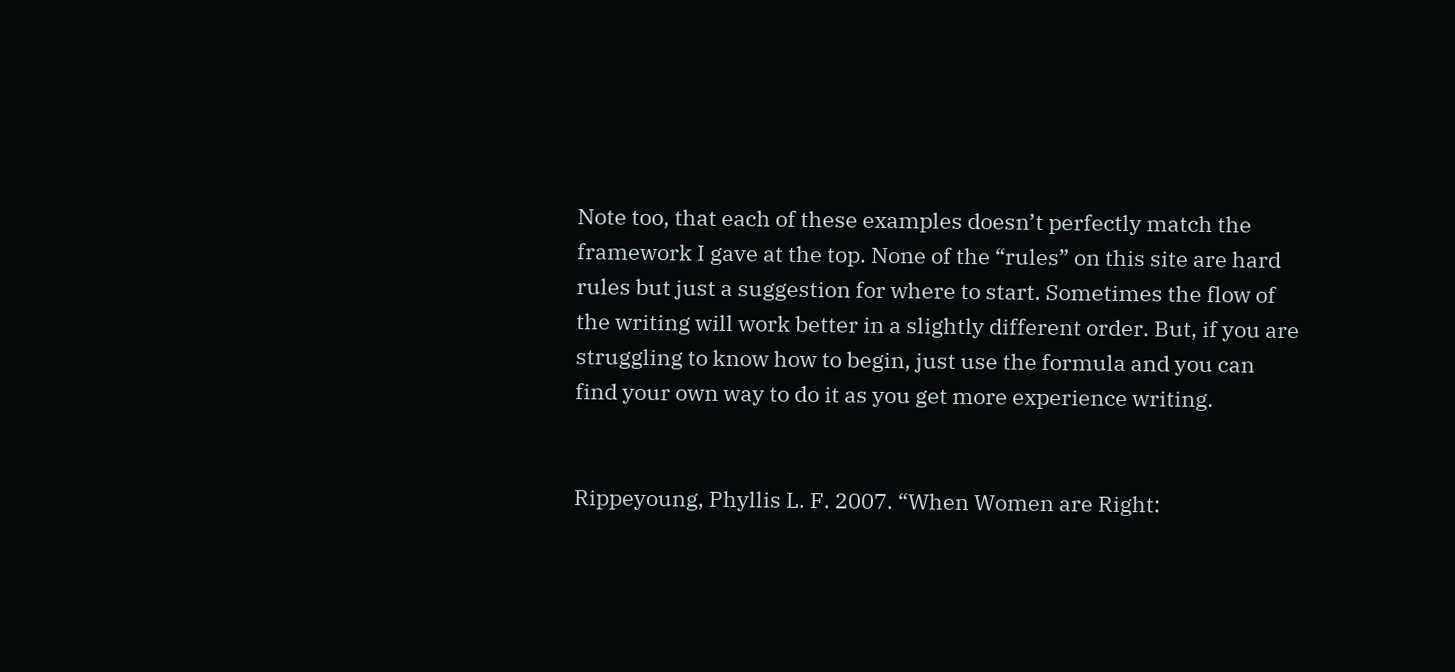Note too, that each of these examples doesn’t perfectly match the framework I gave at the top. None of the “rules” on this site are hard rules but just a suggestion for where to start. Sometimes the flow of the writing will work better in a slightly different order. But, if you are struggling to know how to begin, just use the formula and you can find your own way to do it as you get more experience writing.


Rippeyoung, Phyllis L. F. 2007. “When Women are Right: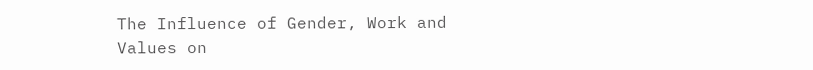The Influence of Gender, Work and Values on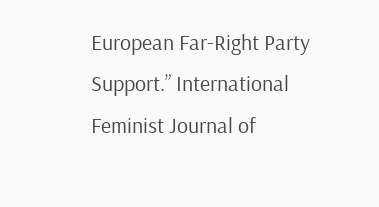European Far-Right Party Support.” International Feminist Journal of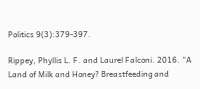Politics 9(3):379-397.

Rippey, Phyllis L. F. and Laurel Falconi. 2016. “A Land of Milk and Honey? Breastfeeding and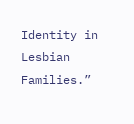Identity in Lesbian Families.”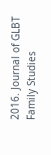2016. Journal of GLBT Family Studies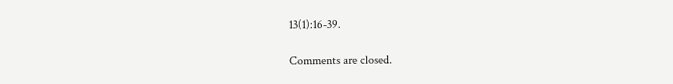13(1):16-39.

Comments are closed.